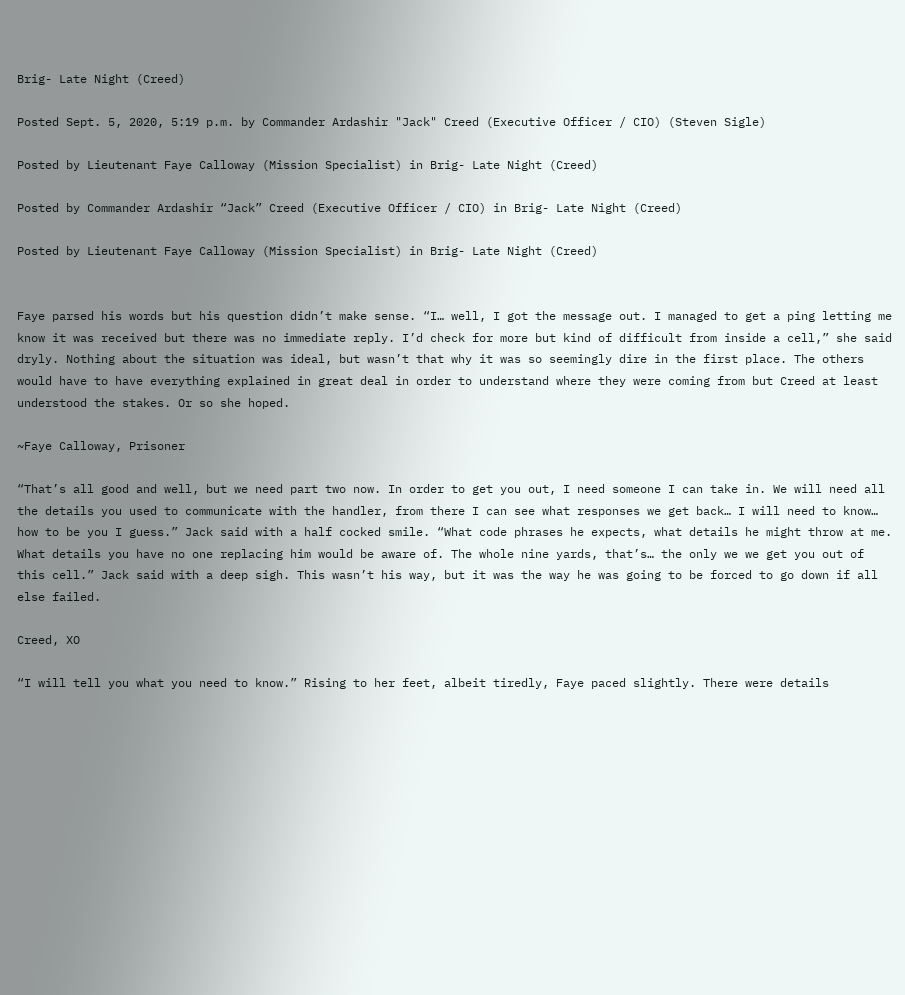Brig- Late Night (Creed)

Posted Sept. 5, 2020, 5:19 p.m. by Commander Ardashir "Jack" Creed (Executive Officer / CIO) (Steven Sigle)

Posted by Lieutenant Faye Calloway (Mission Specialist) in Brig- Late Night (Creed)

Posted by Commander Ardashir “Jack” Creed (Executive Officer / CIO) in Brig- Late Night (Creed)

Posted by Lieutenant Faye Calloway (Mission Specialist) in Brig- Late Night (Creed)


Faye parsed his words but his question didn’t make sense. “I… well, I got the message out. I managed to get a ping letting me know it was received but there was no immediate reply. I’d check for more but kind of difficult from inside a cell,” she said dryly. Nothing about the situation was ideal, but wasn’t that why it was so seemingly dire in the first place. The others would have to have everything explained in great deal in order to understand where they were coming from but Creed at least understood the stakes. Or so she hoped.

~Faye Calloway, Prisoner

“That’s all good and well, but we need part two now. In order to get you out, I need someone I can take in. We will need all the details you used to communicate with the handler, from there I can see what responses we get back… I will need to know… how to be you I guess.” Jack said with a half cocked smile. “What code phrases he expects, what details he might throw at me. What details you have no one replacing him would be aware of. The whole nine yards, that’s… the only we we get you out of this cell.” Jack said with a deep sigh. This wasn’t his way, but it was the way he was going to be forced to go down if all else failed.

Creed, XO

“I will tell you what you need to know.” Rising to her feet, albeit tiredly, Faye paced slightly. There were details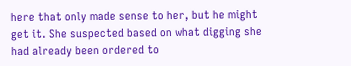here that only made sense to her, but he might get it. She suspected based on what digging she had already been ordered to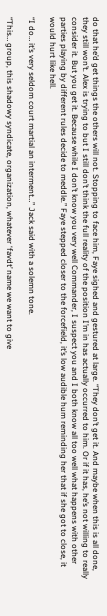do that he’d get things the others will not. Stopping to face him, Faye sighed and gestured at large. “They don’t get it. And maybe when this is all done, they still won’t. Alex is trying to but I still don’t think the full reality of the position I’m in has actually occurred to him. Or if it has, he’s not willing to really consider it. But you get it. Because while I don’t know you very well Commander, I suspect you and I both know all too well what happens with other parties playing by different rules decide to meddle.” Faye stepped closer to the forcefield, it’s low audible hum reminding her that if she got to close, it would hurt like hell.

“I do… it’s very seldom court martial an interment…” Jack said with a solemn tone.

“This… group, this shadowy syndicate, organization, whatever ‘favdt’ name we want to give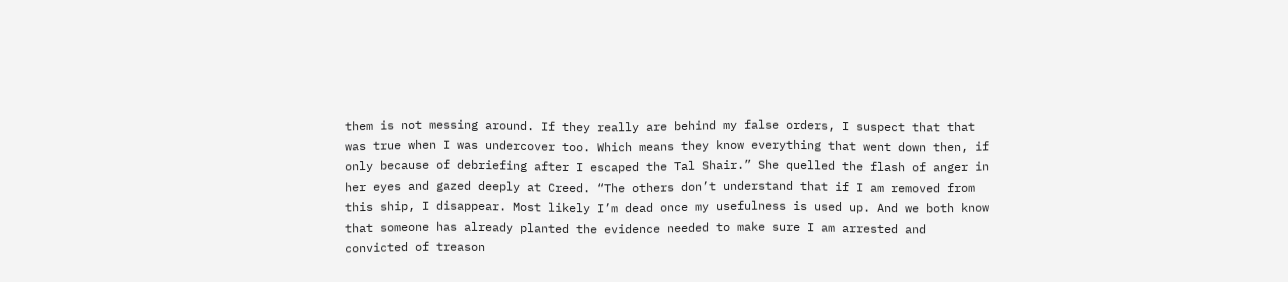them is not messing around. If they really are behind my false orders, I suspect that that was true when I was undercover too. Which means they know everything that went down then, if only because of debriefing after I escaped the Tal Shair.” She quelled the flash of anger in her eyes and gazed deeply at Creed. “The others don’t understand that if I am removed from this ship, I disappear. Most likely I’m dead once my usefulness is used up. And we both know that someone has already planted the evidence needed to make sure I am arrested and convicted of treason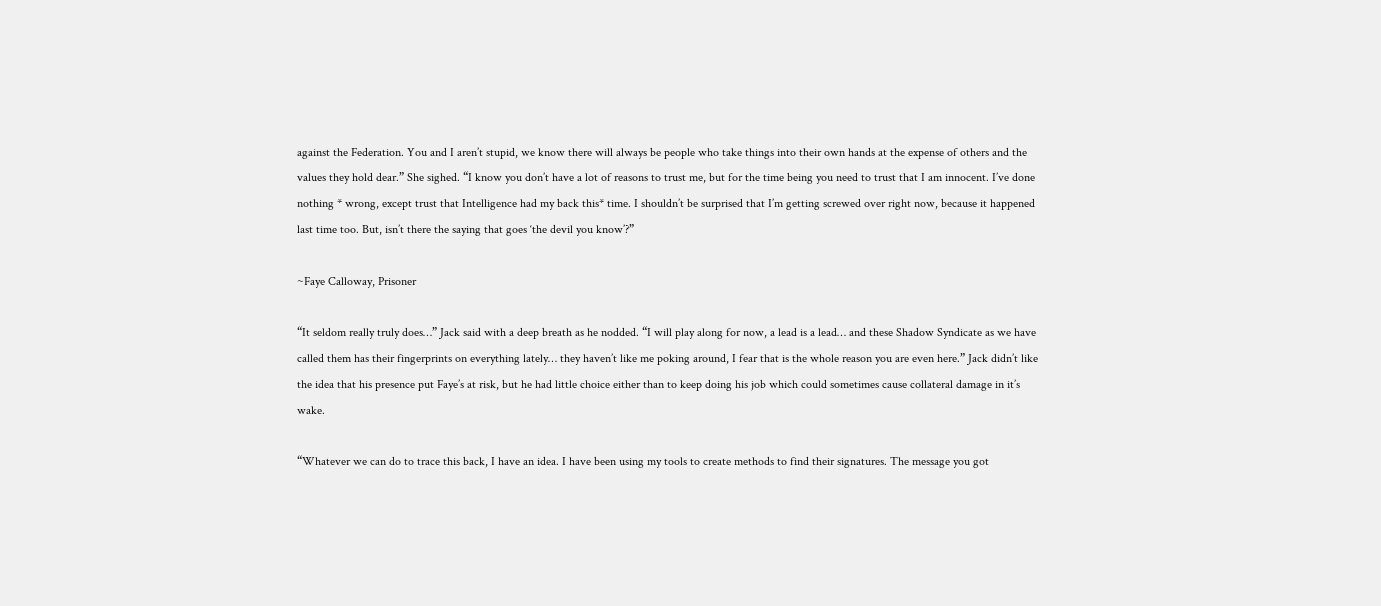against the Federation. You and I aren’t stupid, we know there will always be people who take things into their own hands at the expense of others and the values they hold dear.” She sighed. “I know you don’t have a lot of reasons to trust me, but for the time being you need to trust that I am innocent. I’ve done nothing * wrong, except trust that Intelligence had my back this* time. I shouldn’t be surprised that I’m getting screwed over right now, because it happened last time too. But, isn’t there the saying that goes ‘the devil you know’?”

~Faye Calloway, Prisoner

“It seldom really truly does…” Jack said with a deep breath as he nodded. “I will play along for now, a lead is a lead… and these Shadow Syndicate as we have called them has their fingerprints on everything lately… they haven’t like me poking around, I fear that is the whole reason you are even here.” Jack didn’t like the idea that his presence put Faye’s at risk, but he had little choice either than to keep doing his job which could sometimes cause collateral damage in it’s wake.

“Whatever we can do to trace this back, I have an idea. I have been using my tools to create methods to find their signatures. The message you got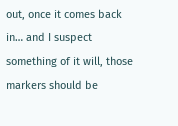out, once it comes back in… and I suspect something of it will, those markers should be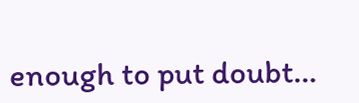enough to put doubt…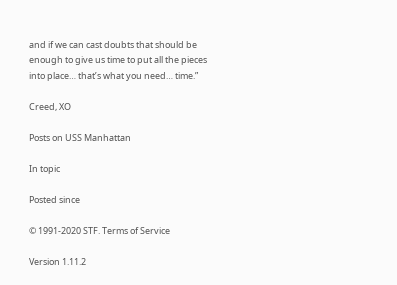and if we can cast doubts that should be enough to give us time to put all the pieces into place… that’s what you need… time.”

Creed, XO

Posts on USS Manhattan

In topic

Posted since

© 1991-2020 STF. Terms of Service

Version 1.11.2